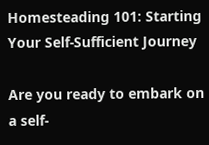Homesteading 101: Starting Your Self-Sufficient Journey

Are you ready to embark on a self-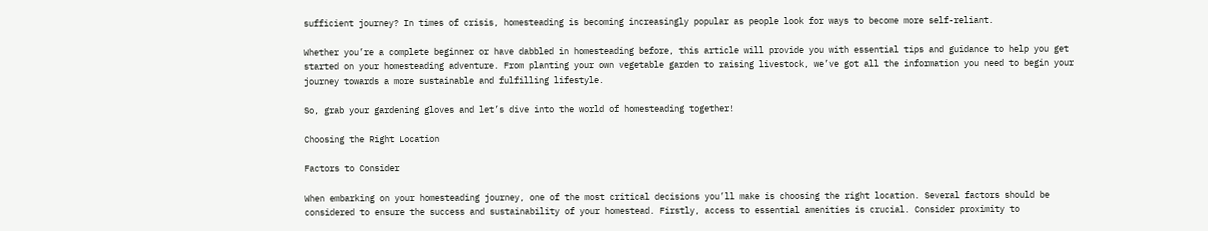sufficient journey? In times of crisis, homesteading is becoming increasingly popular as people look for ways to become more self-reliant.

Whether you’re a complete beginner or have dabbled in homesteading before, this article will provide you with essential tips and guidance to help you get started on your homesteading adventure. From planting your own vegetable garden to raising livestock, we’ve got all the information you need to begin your journey towards a more sustainable and fulfilling lifestyle.

So, grab your gardening gloves and let’s dive into the world of homesteading together!

Choosing the Right Location

Factors to Consider

When embarking on your homesteading journey, one of the most critical decisions you’ll make is choosing the right location. Several factors should be considered to ensure the success and sustainability of your homestead. Firstly, access to essential amenities is crucial. Consider proximity to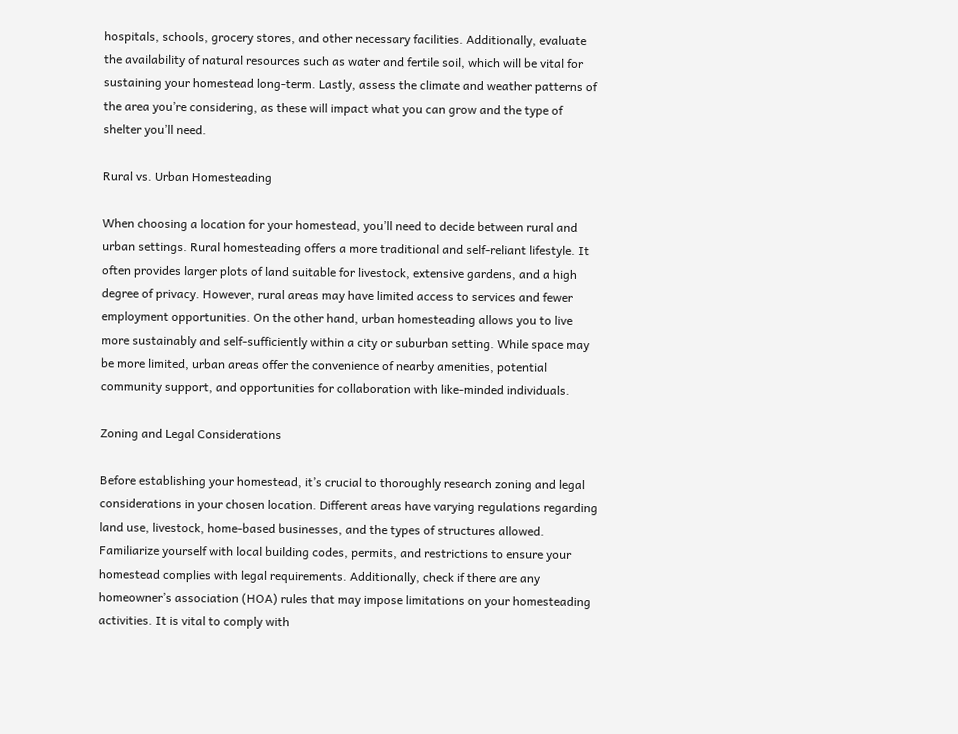hospitals, schools, grocery stores, and other necessary facilities. Additionally, evaluate the availability of natural resources such as water and fertile soil, which will be vital for sustaining your homestead long-term. Lastly, assess the climate and weather patterns of the area you’re considering, as these will impact what you can grow and the type of shelter you’ll need.

Rural vs. Urban Homesteading

When choosing a location for your homestead, you’ll need to decide between rural and urban settings. Rural homesteading offers a more traditional and self-reliant lifestyle. It often provides larger plots of land suitable for livestock, extensive gardens, and a high degree of privacy. However, rural areas may have limited access to services and fewer employment opportunities. On the other hand, urban homesteading allows you to live more sustainably and self-sufficiently within a city or suburban setting. While space may be more limited, urban areas offer the convenience of nearby amenities, potential community support, and opportunities for collaboration with like-minded individuals.

Zoning and Legal Considerations

Before establishing your homestead, it’s crucial to thoroughly research zoning and legal considerations in your chosen location. Different areas have varying regulations regarding land use, livestock, home-based businesses, and the types of structures allowed. Familiarize yourself with local building codes, permits, and restrictions to ensure your homestead complies with legal requirements. Additionally, check if there are any homeowner’s association (HOA) rules that may impose limitations on your homesteading activities. It is vital to comply with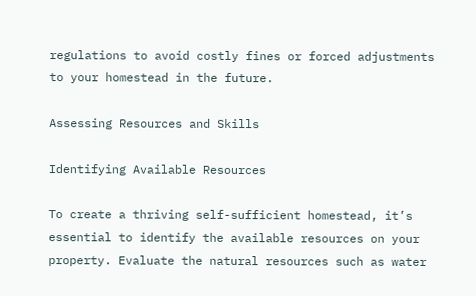regulations to avoid costly fines or forced adjustments to your homestead in the future.

Assessing Resources and Skills

Identifying Available Resources

To create a thriving self-sufficient homestead, it’s essential to identify the available resources on your property. Evaluate the natural resources such as water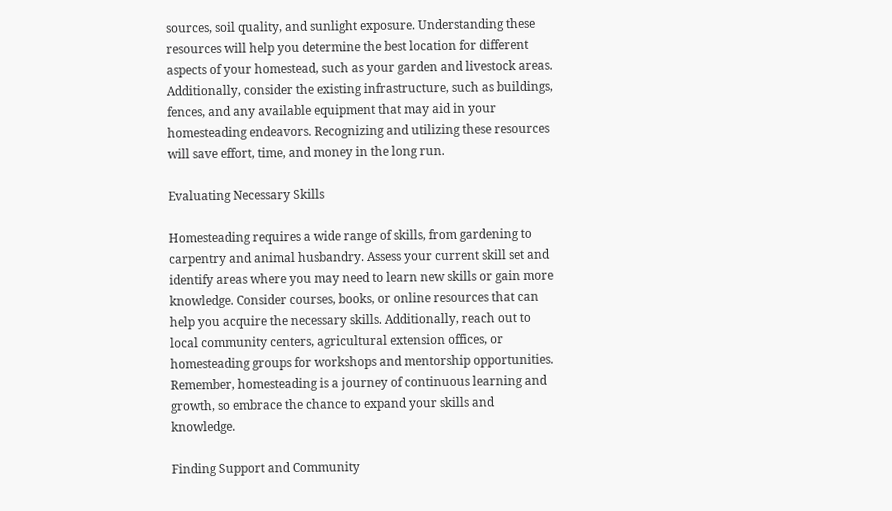sources, soil quality, and sunlight exposure. Understanding these resources will help you determine the best location for different aspects of your homestead, such as your garden and livestock areas. Additionally, consider the existing infrastructure, such as buildings, fences, and any available equipment that may aid in your homesteading endeavors. Recognizing and utilizing these resources will save effort, time, and money in the long run.

Evaluating Necessary Skills

Homesteading requires a wide range of skills, from gardening to carpentry and animal husbandry. Assess your current skill set and identify areas where you may need to learn new skills or gain more knowledge. Consider courses, books, or online resources that can help you acquire the necessary skills. Additionally, reach out to local community centers, agricultural extension offices, or homesteading groups for workshops and mentorship opportunities. Remember, homesteading is a journey of continuous learning and growth, so embrace the chance to expand your skills and knowledge.

Finding Support and Community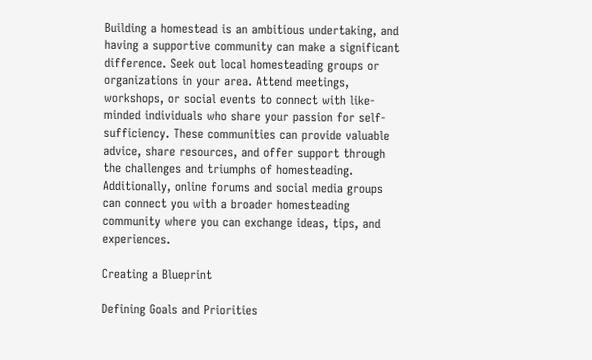Building a homestead is an ambitious undertaking, and having a supportive community can make a significant difference. Seek out local homesteading groups or organizations in your area. Attend meetings, workshops, or social events to connect with like-minded individuals who share your passion for self-sufficiency. These communities can provide valuable advice, share resources, and offer support through the challenges and triumphs of homesteading. Additionally, online forums and social media groups can connect you with a broader homesteading community where you can exchange ideas, tips, and experiences.

Creating a Blueprint

Defining Goals and Priorities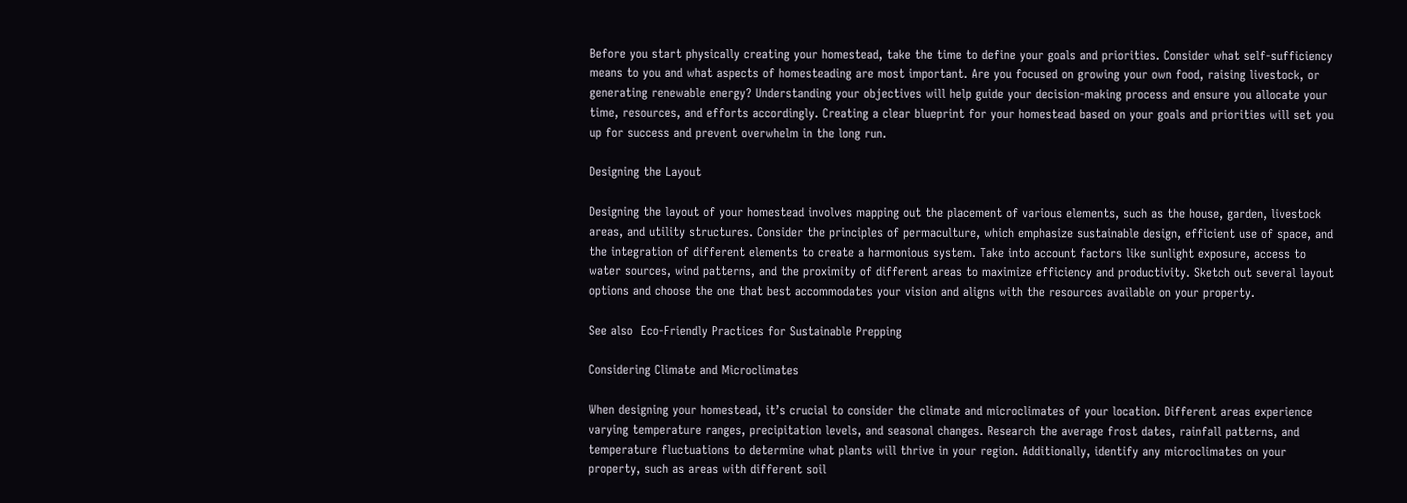Before you start physically creating your homestead, take the time to define your goals and priorities. Consider what self-sufficiency means to you and what aspects of homesteading are most important. Are you focused on growing your own food, raising livestock, or generating renewable energy? Understanding your objectives will help guide your decision-making process and ensure you allocate your time, resources, and efforts accordingly. Creating a clear blueprint for your homestead based on your goals and priorities will set you up for success and prevent overwhelm in the long run.

Designing the Layout

Designing the layout of your homestead involves mapping out the placement of various elements, such as the house, garden, livestock areas, and utility structures. Consider the principles of permaculture, which emphasize sustainable design, efficient use of space, and the integration of different elements to create a harmonious system. Take into account factors like sunlight exposure, access to water sources, wind patterns, and the proximity of different areas to maximize efficiency and productivity. Sketch out several layout options and choose the one that best accommodates your vision and aligns with the resources available on your property.

See also  Eco-Friendly Practices for Sustainable Prepping

Considering Climate and Microclimates

When designing your homestead, it’s crucial to consider the climate and microclimates of your location. Different areas experience varying temperature ranges, precipitation levels, and seasonal changes. Research the average frost dates, rainfall patterns, and temperature fluctuations to determine what plants will thrive in your region. Additionally, identify any microclimates on your property, such as areas with different soil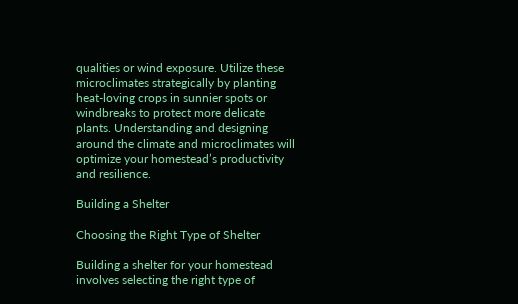qualities or wind exposure. Utilize these microclimates strategically by planting heat-loving crops in sunnier spots or windbreaks to protect more delicate plants. Understanding and designing around the climate and microclimates will optimize your homestead’s productivity and resilience.

Building a Shelter

Choosing the Right Type of Shelter

Building a shelter for your homestead involves selecting the right type of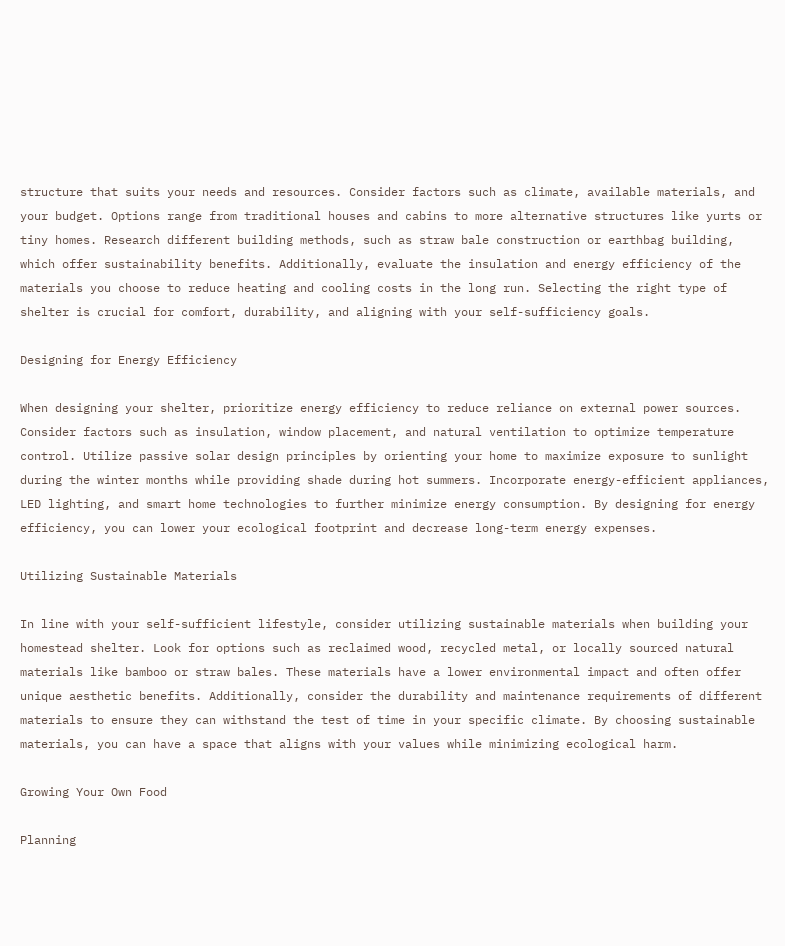structure that suits your needs and resources. Consider factors such as climate, available materials, and your budget. Options range from traditional houses and cabins to more alternative structures like yurts or tiny homes. Research different building methods, such as straw bale construction or earthbag building, which offer sustainability benefits. Additionally, evaluate the insulation and energy efficiency of the materials you choose to reduce heating and cooling costs in the long run. Selecting the right type of shelter is crucial for comfort, durability, and aligning with your self-sufficiency goals.

Designing for Energy Efficiency

When designing your shelter, prioritize energy efficiency to reduce reliance on external power sources. Consider factors such as insulation, window placement, and natural ventilation to optimize temperature control. Utilize passive solar design principles by orienting your home to maximize exposure to sunlight during the winter months while providing shade during hot summers. Incorporate energy-efficient appliances, LED lighting, and smart home technologies to further minimize energy consumption. By designing for energy efficiency, you can lower your ecological footprint and decrease long-term energy expenses.

Utilizing Sustainable Materials

In line with your self-sufficient lifestyle, consider utilizing sustainable materials when building your homestead shelter. Look for options such as reclaimed wood, recycled metal, or locally sourced natural materials like bamboo or straw bales. These materials have a lower environmental impact and often offer unique aesthetic benefits. Additionally, consider the durability and maintenance requirements of different materials to ensure they can withstand the test of time in your specific climate. By choosing sustainable materials, you can have a space that aligns with your values while minimizing ecological harm.

Growing Your Own Food

Planning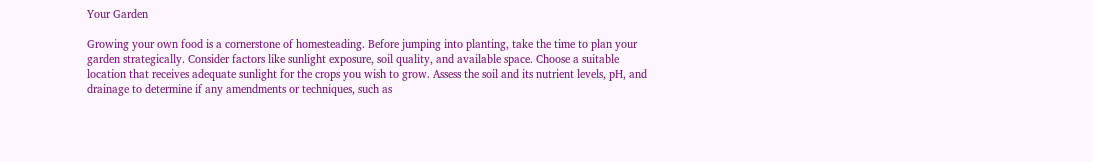Your Garden

Growing your own food is a cornerstone of homesteading. Before jumping into planting, take the time to plan your garden strategically. Consider factors like sunlight exposure, soil quality, and available space. Choose a suitable location that receives adequate sunlight for the crops you wish to grow. Assess the soil and its nutrient levels, pH, and drainage to determine if any amendments or techniques, such as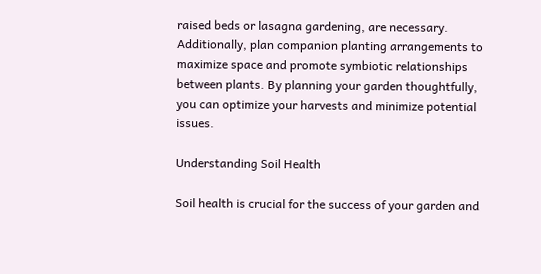raised beds or lasagna gardening, are necessary. Additionally, plan companion planting arrangements to maximize space and promote symbiotic relationships between plants. By planning your garden thoughtfully, you can optimize your harvests and minimize potential issues.

Understanding Soil Health

Soil health is crucial for the success of your garden and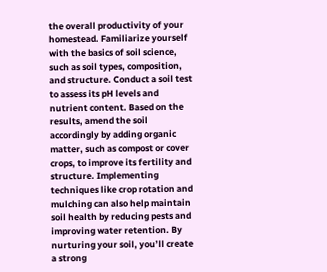the overall productivity of your homestead. Familiarize yourself with the basics of soil science, such as soil types, composition, and structure. Conduct a soil test to assess its pH levels and nutrient content. Based on the results, amend the soil accordingly by adding organic matter, such as compost or cover crops, to improve its fertility and structure. Implementing techniques like crop rotation and mulching can also help maintain soil health by reducing pests and improving water retention. By nurturing your soil, you’ll create a strong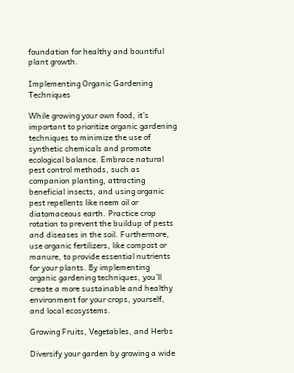foundation for healthy and bountiful plant growth.

Implementing Organic Gardening Techniques

While growing your own food, it’s important to prioritize organic gardening techniques to minimize the use of synthetic chemicals and promote ecological balance. Embrace natural pest control methods, such as companion planting, attracting beneficial insects, and using organic pest repellents like neem oil or diatomaceous earth. Practice crop rotation to prevent the buildup of pests and diseases in the soil. Furthermore, use organic fertilizers, like compost or manure, to provide essential nutrients for your plants. By implementing organic gardening techniques, you’ll create a more sustainable and healthy environment for your crops, yourself, and local ecosystems.

Growing Fruits, Vegetables, and Herbs

Diversify your garden by growing a wide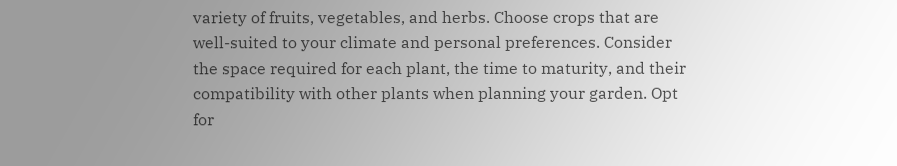variety of fruits, vegetables, and herbs. Choose crops that are well-suited to your climate and personal preferences. Consider the space required for each plant, the time to maturity, and their compatibility with other plants when planning your garden. Opt for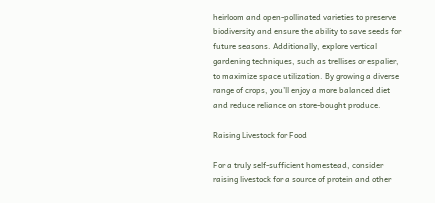heirloom and open-pollinated varieties to preserve biodiversity and ensure the ability to save seeds for future seasons. Additionally, explore vertical gardening techniques, such as trellises or espalier, to maximize space utilization. By growing a diverse range of crops, you’ll enjoy a more balanced diet and reduce reliance on store-bought produce.

Raising Livestock for Food

For a truly self-sufficient homestead, consider raising livestock for a source of protein and other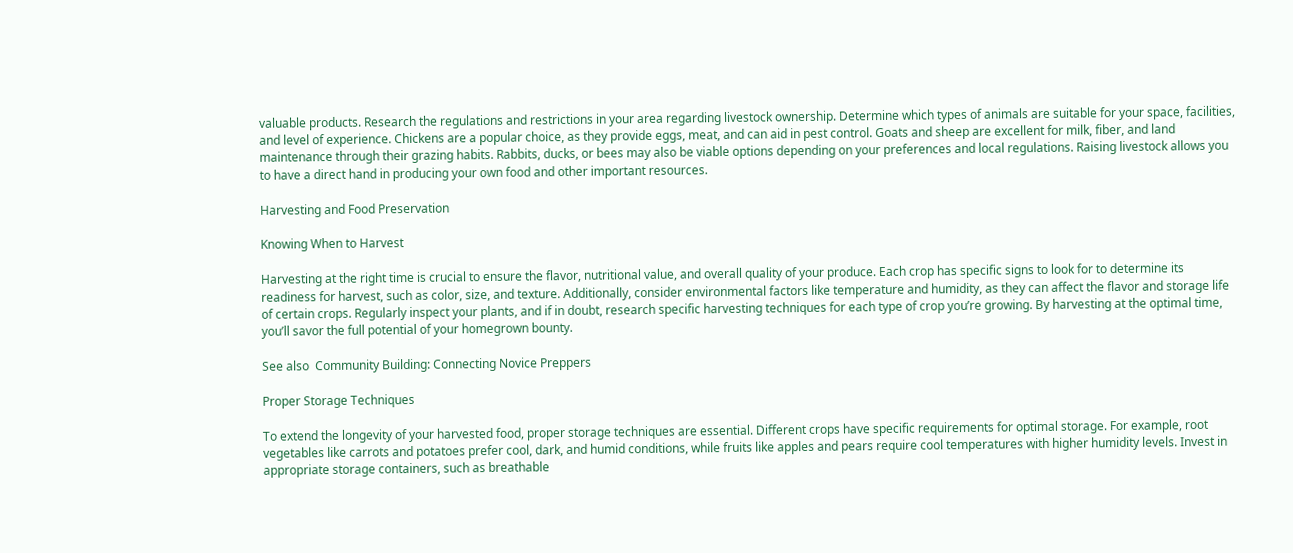valuable products. Research the regulations and restrictions in your area regarding livestock ownership. Determine which types of animals are suitable for your space, facilities, and level of experience. Chickens are a popular choice, as they provide eggs, meat, and can aid in pest control. Goats and sheep are excellent for milk, fiber, and land maintenance through their grazing habits. Rabbits, ducks, or bees may also be viable options depending on your preferences and local regulations. Raising livestock allows you to have a direct hand in producing your own food and other important resources.

Harvesting and Food Preservation

Knowing When to Harvest

Harvesting at the right time is crucial to ensure the flavor, nutritional value, and overall quality of your produce. Each crop has specific signs to look for to determine its readiness for harvest, such as color, size, and texture. Additionally, consider environmental factors like temperature and humidity, as they can affect the flavor and storage life of certain crops. Regularly inspect your plants, and if in doubt, research specific harvesting techniques for each type of crop you’re growing. By harvesting at the optimal time, you’ll savor the full potential of your homegrown bounty.

See also  Community Building: Connecting Novice Preppers

Proper Storage Techniques

To extend the longevity of your harvested food, proper storage techniques are essential. Different crops have specific requirements for optimal storage. For example, root vegetables like carrots and potatoes prefer cool, dark, and humid conditions, while fruits like apples and pears require cool temperatures with higher humidity levels. Invest in appropriate storage containers, such as breathable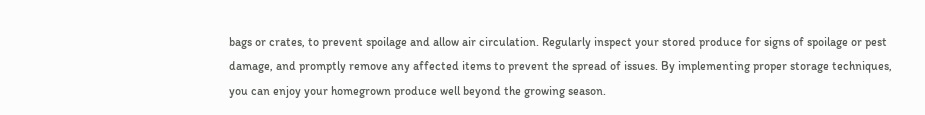bags or crates, to prevent spoilage and allow air circulation. Regularly inspect your stored produce for signs of spoilage or pest damage, and promptly remove any affected items to prevent the spread of issues. By implementing proper storage techniques, you can enjoy your homegrown produce well beyond the growing season.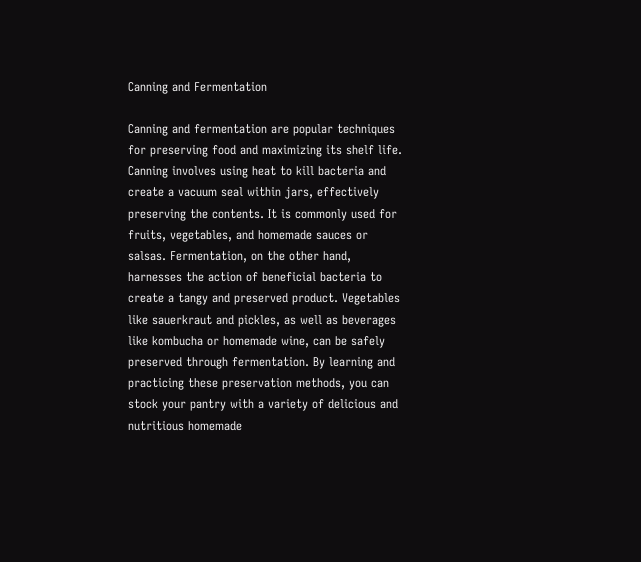Canning and Fermentation

Canning and fermentation are popular techniques for preserving food and maximizing its shelf life. Canning involves using heat to kill bacteria and create a vacuum seal within jars, effectively preserving the contents. It is commonly used for fruits, vegetables, and homemade sauces or salsas. Fermentation, on the other hand, harnesses the action of beneficial bacteria to create a tangy and preserved product. Vegetables like sauerkraut and pickles, as well as beverages like kombucha or homemade wine, can be safely preserved through fermentation. By learning and practicing these preservation methods, you can stock your pantry with a variety of delicious and nutritious homemade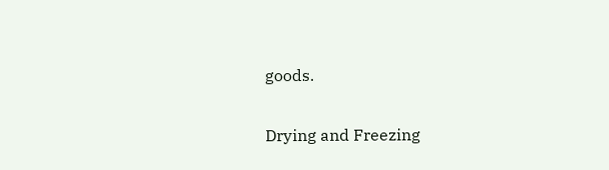goods.

Drying and Freezing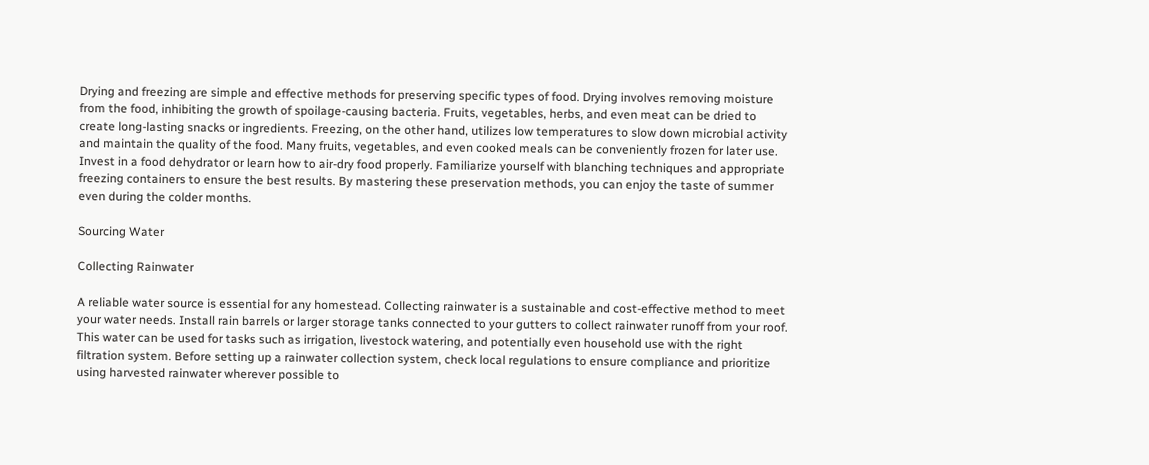Drying and freezing are simple and effective methods for preserving specific types of food. Drying involves removing moisture from the food, inhibiting the growth of spoilage-causing bacteria. Fruits, vegetables, herbs, and even meat can be dried to create long-lasting snacks or ingredients. Freezing, on the other hand, utilizes low temperatures to slow down microbial activity and maintain the quality of the food. Many fruits, vegetables, and even cooked meals can be conveniently frozen for later use. Invest in a food dehydrator or learn how to air-dry food properly. Familiarize yourself with blanching techniques and appropriate freezing containers to ensure the best results. By mastering these preservation methods, you can enjoy the taste of summer even during the colder months.

Sourcing Water

Collecting Rainwater

A reliable water source is essential for any homestead. Collecting rainwater is a sustainable and cost-effective method to meet your water needs. Install rain barrels or larger storage tanks connected to your gutters to collect rainwater runoff from your roof. This water can be used for tasks such as irrigation, livestock watering, and potentially even household use with the right filtration system. Before setting up a rainwater collection system, check local regulations to ensure compliance and prioritize using harvested rainwater wherever possible to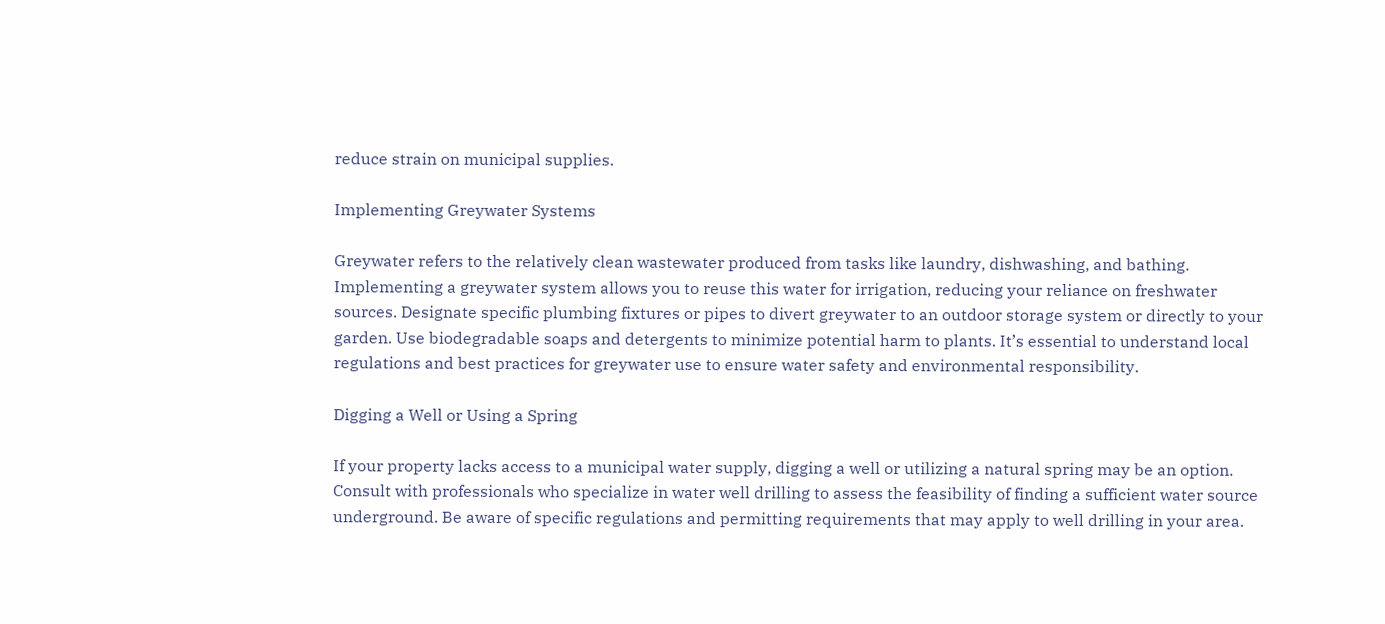reduce strain on municipal supplies.

Implementing Greywater Systems

Greywater refers to the relatively clean wastewater produced from tasks like laundry, dishwashing, and bathing. Implementing a greywater system allows you to reuse this water for irrigation, reducing your reliance on freshwater sources. Designate specific plumbing fixtures or pipes to divert greywater to an outdoor storage system or directly to your garden. Use biodegradable soaps and detergents to minimize potential harm to plants. It’s essential to understand local regulations and best practices for greywater use to ensure water safety and environmental responsibility.

Digging a Well or Using a Spring

If your property lacks access to a municipal water supply, digging a well or utilizing a natural spring may be an option. Consult with professionals who specialize in water well drilling to assess the feasibility of finding a sufficient water source underground. Be aware of specific regulations and permitting requirements that may apply to well drilling in your area.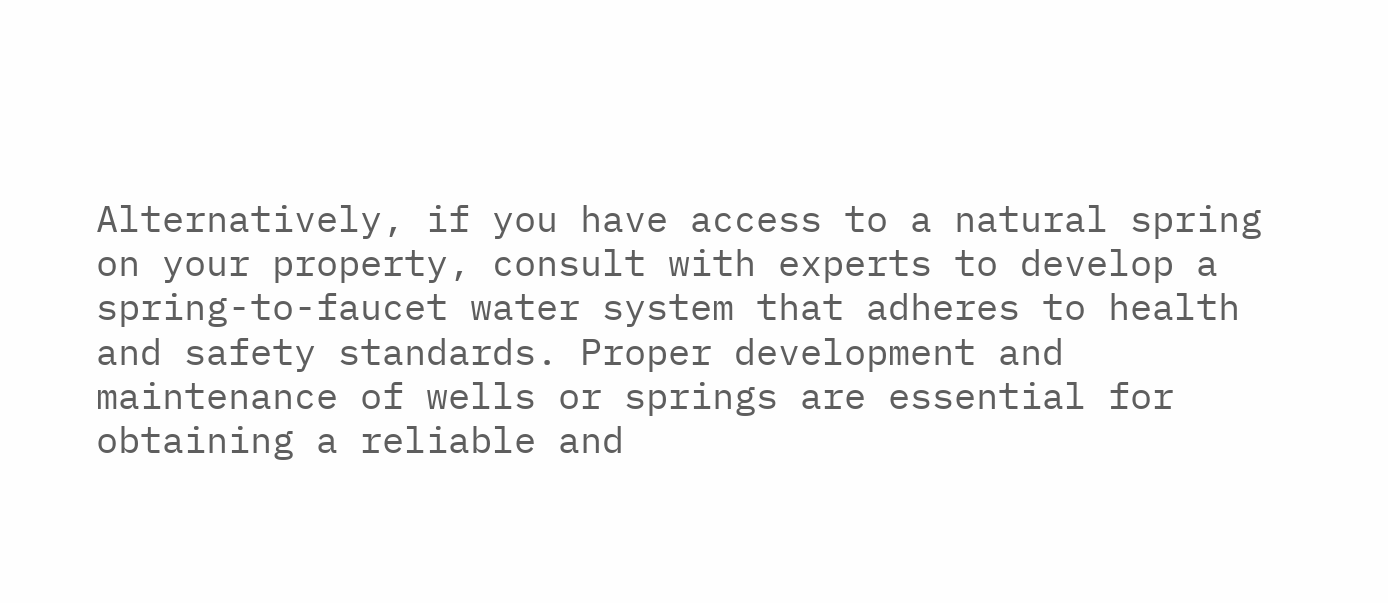Alternatively, if you have access to a natural spring on your property, consult with experts to develop a spring-to-faucet water system that adheres to health and safety standards. Proper development and maintenance of wells or springs are essential for obtaining a reliable and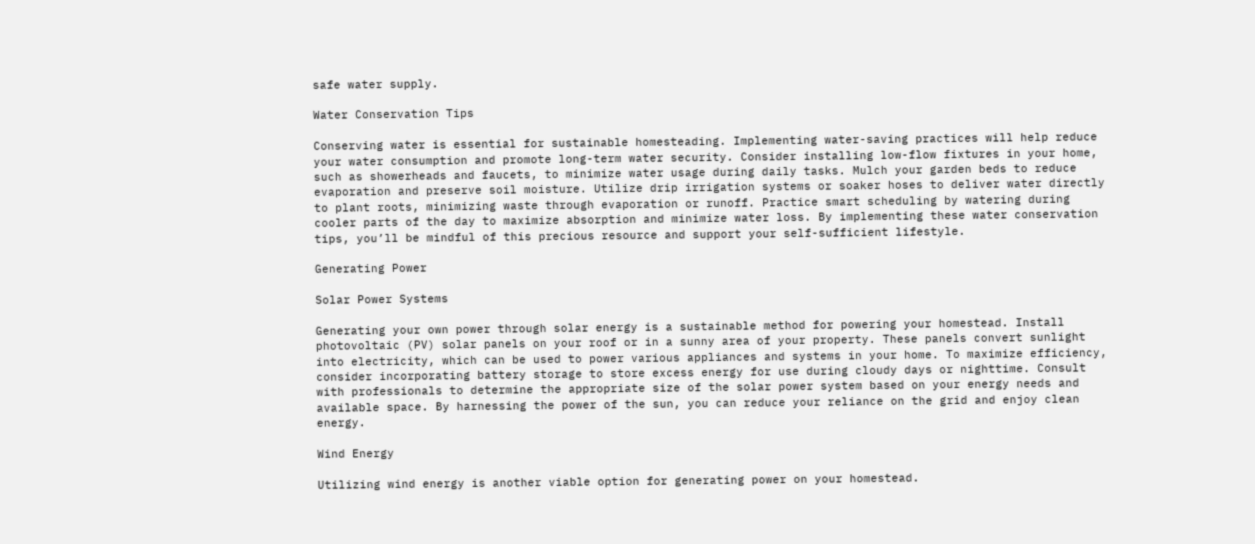safe water supply.

Water Conservation Tips

Conserving water is essential for sustainable homesteading. Implementing water-saving practices will help reduce your water consumption and promote long-term water security. Consider installing low-flow fixtures in your home, such as showerheads and faucets, to minimize water usage during daily tasks. Mulch your garden beds to reduce evaporation and preserve soil moisture. Utilize drip irrigation systems or soaker hoses to deliver water directly to plant roots, minimizing waste through evaporation or runoff. Practice smart scheduling by watering during cooler parts of the day to maximize absorption and minimize water loss. By implementing these water conservation tips, you’ll be mindful of this precious resource and support your self-sufficient lifestyle.

Generating Power

Solar Power Systems

Generating your own power through solar energy is a sustainable method for powering your homestead. Install photovoltaic (PV) solar panels on your roof or in a sunny area of your property. These panels convert sunlight into electricity, which can be used to power various appliances and systems in your home. To maximize efficiency, consider incorporating battery storage to store excess energy for use during cloudy days or nighttime. Consult with professionals to determine the appropriate size of the solar power system based on your energy needs and available space. By harnessing the power of the sun, you can reduce your reliance on the grid and enjoy clean energy.

Wind Energy

Utilizing wind energy is another viable option for generating power on your homestead.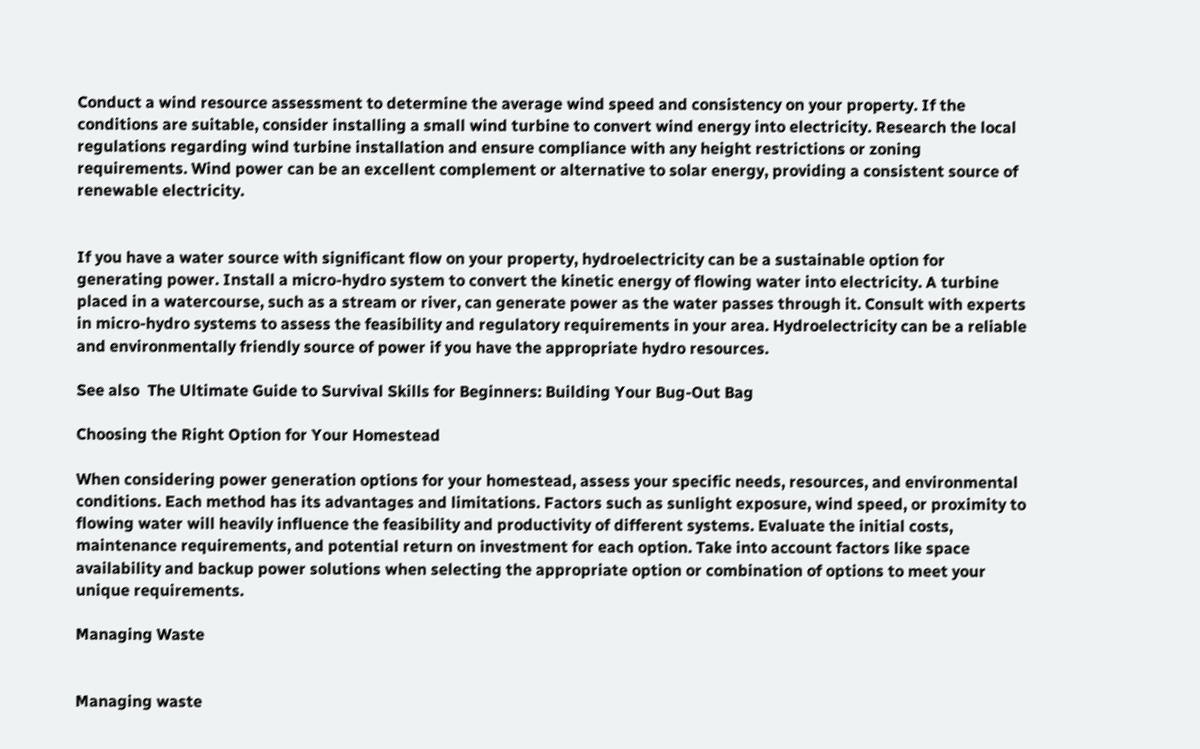Conduct a wind resource assessment to determine the average wind speed and consistency on your property. If the conditions are suitable, consider installing a small wind turbine to convert wind energy into electricity. Research the local regulations regarding wind turbine installation and ensure compliance with any height restrictions or zoning requirements. Wind power can be an excellent complement or alternative to solar energy, providing a consistent source of renewable electricity.


If you have a water source with significant flow on your property, hydroelectricity can be a sustainable option for generating power. Install a micro-hydro system to convert the kinetic energy of flowing water into electricity. A turbine placed in a watercourse, such as a stream or river, can generate power as the water passes through it. Consult with experts in micro-hydro systems to assess the feasibility and regulatory requirements in your area. Hydroelectricity can be a reliable and environmentally friendly source of power if you have the appropriate hydro resources.

See also  The Ultimate Guide to Survival Skills for Beginners: Building Your Bug-Out Bag

Choosing the Right Option for Your Homestead

When considering power generation options for your homestead, assess your specific needs, resources, and environmental conditions. Each method has its advantages and limitations. Factors such as sunlight exposure, wind speed, or proximity to flowing water will heavily influence the feasibility and productivity of different systems. Evaluate the initial costs, maintenance requirements, and potential return on investment for each option. Take into account factors like space availability and backup power solutions when selecting the appropriate option or combination of options to meet your unique requirements.

Managing Waste


Managing waste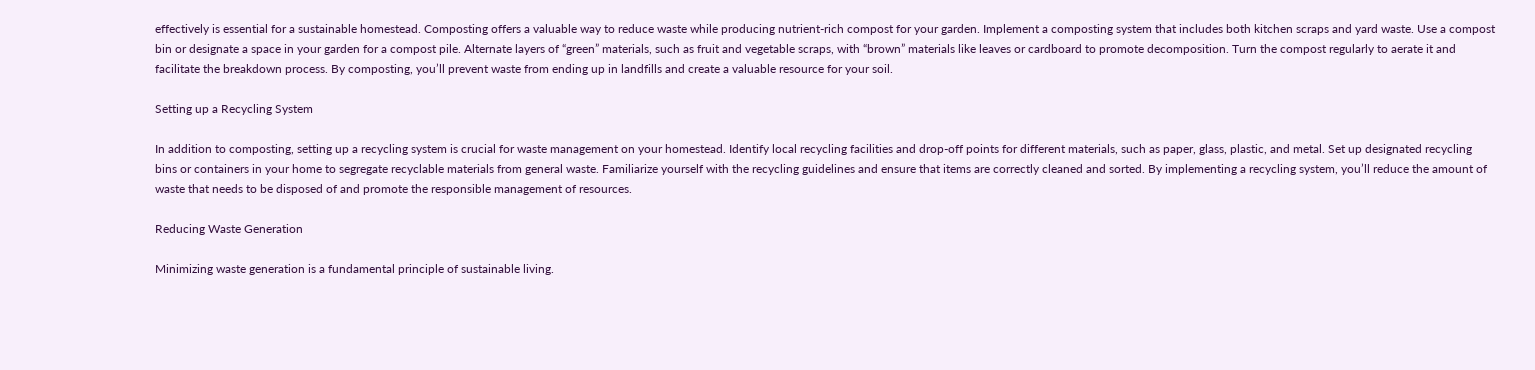effectively is essential for a sustainable homestead. Composting offers a valuable way to reduce waste while producing nutrient-rich compost for your garden. Implement a composting system that includes both kitchen scraps and yard waste. Use a compost bin or designate a space in your garden for a compost pile. Alternate layers of “green” materials, such as fruit and vegetable scraps, with “brown” materials like leaves or cardboard to promote decomposition. Turn the compost regularly to aerate it and facilitate the breakdown process. By composting, you’ll prevent waste from ending up in landfills and create a valuable resource for your soil.

Setting up a Recycling System

In addition to composting, setting up a recycling system is crucial for waste management on your homestead. Identify local recycling facilities and drop-off points for different materials, such as paper, glass, plastic, and metal. Set up designated recycling bins or containers in your home to segregate recyclable materials from general waste. Familiarize yourself with the recycling guidelines and ensure that items are correctly cleaned and sorted. By implementing a recycling system, you’ll reduce the amount of waste that needs to be disposed of and promote the responsible management of resources.

Reducing Waste Generation

Minimizing waste generation is a fundamental principle of sustainable living.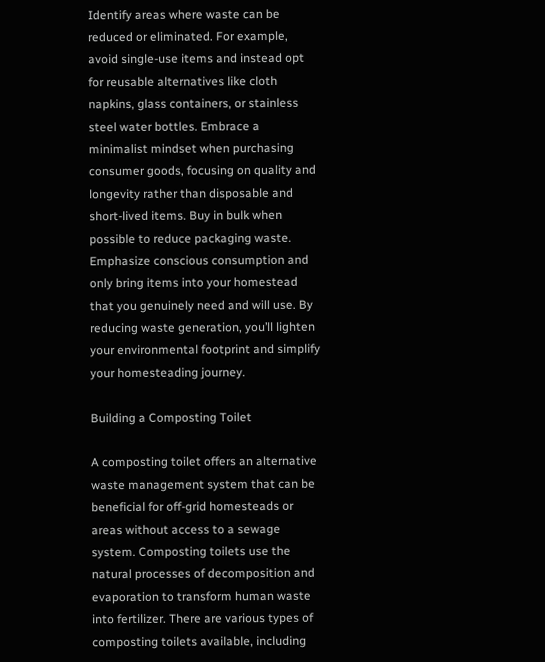Identify areas where waste can be reduced or eliminated. For example, avoid single-use items and instead opt for reusable alternatives like cloth napkins, glass containers, or stainless steel water bottles. Embrace a minimalist mindset when purchasing consumer goods, focusing on quality and longevity rather than disposable and short-lived items. Buy in bulk when possible to reduce packaging waste. Emphasize conscious consumption and only bring items into your homestead that you genuinely need and will use. By reducing waste generation, you’ll lighten your environmental footprint and simplify your homesteading journey.

Building a Composting Toilet

A composting toilet offers an alternative waste management system that can be beneficial for off-grid homesteads or areas without access to a sewage system. Composting toilets use the natural processes of decomposition and evaporation to transform human waste into fertilizer. There are various types of composting toilets available, including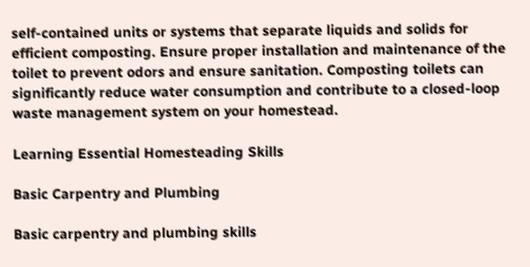self-contained units or systems that separate liquids and solids for efficient composting. Ensure proper installation and maintenance of the toilet to prevent odors and ensure sanitation. Composting toilets can significantly reduce water consumption and contribute to a closed-loop waste management system on your homestead.

Learning Essential Homesteading Skills

Basic Carpentry and Plumbing

Basic carpentry and plumbing skills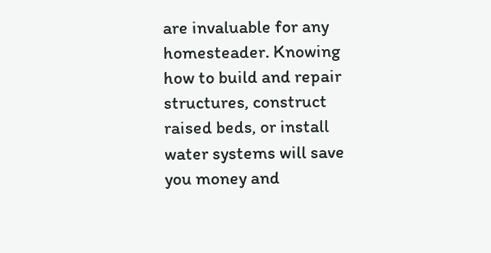are invaluable for any homesteader. Knowing how to build and repair structures, construct raised beds, or install water systems will save you money and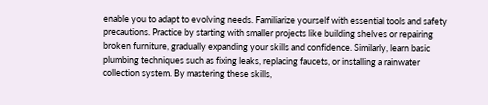enable you to adapt to evolving needs. Familiarize yourself with essential tools and safety precautions. Practice by starting with smaller projects like building shelves or repairing broken furniture, gradually expanding your skills and confidence. Similarly, learn basic plumbing techniques such as fixing leaks, replacing faucets, or installing a rainwater collection system. By mastering these skills,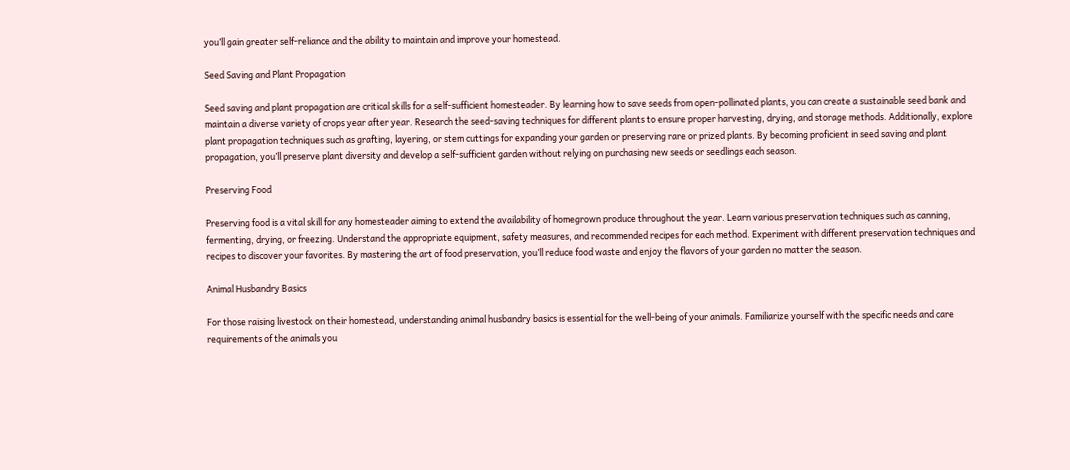you’ll gain greater self-reliance and the ability to maintain and improve your homestead.

Seed Saving and Plant Propagation

Seed saving and plant propagation are critical skills for a self-sufficient homesteader. By learning how to save seeds from open-pollinated plants, you can create a sustainable seed bank and maintain a diverse variety of crops year after year. Research the seed-saving techniques for different plants to ensure proper harvesting, drying, and storage methods. Additionally, explore plant propagation techniques such as grafting, layering, or stem cuttings for expanding your garden or preserving rare or prized plants. By becoming proficient in seed saving and plant propagation, you’ll preserve plant diversity and develop a self-sufficient garden without relying on purchasing new seeds or seedlings each season.

Preserving Food

Preserving food is a vital skill for any homesteader aiming to extend the availability of homegrown produce throughout the year. Learn various preservation techniques such as canning, fermenting, drying, or freezing. Understand the appropriate equipment, safety measures, and recommended recipes for each method. Experiment with different preservation techniques and recipes to discover your favorites. By mastering the art of food preservation, you’ll reduce food waste and enjoy the flavors of your garden no matter the season.

Animal Husbandry Basics

For those raising livestock on their homestead, understanding animal husbandry basics is essential for the well-being of your animals. Familiarize yourself with the specific needs and care requirements of the animals you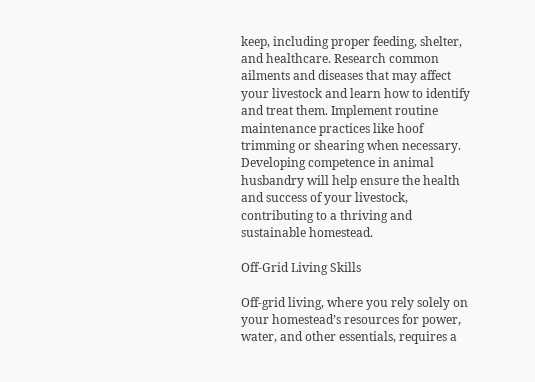keep, including proper feeding, shelter, and healthcare. Research common ailments and diseases that may affect your livestock and learn how to identify and treat them. Implement routine maintenance practices like hoof trimming or shearing when necessary. Developing competence in animal husbandry will help ensure the health and success of your livestock, contributing to a thriving and sustainable homestead.

Off-Grid Living Skills

Off-grid living, where you rely solely on your homestead’s resources for power, water, and other essentials, requires a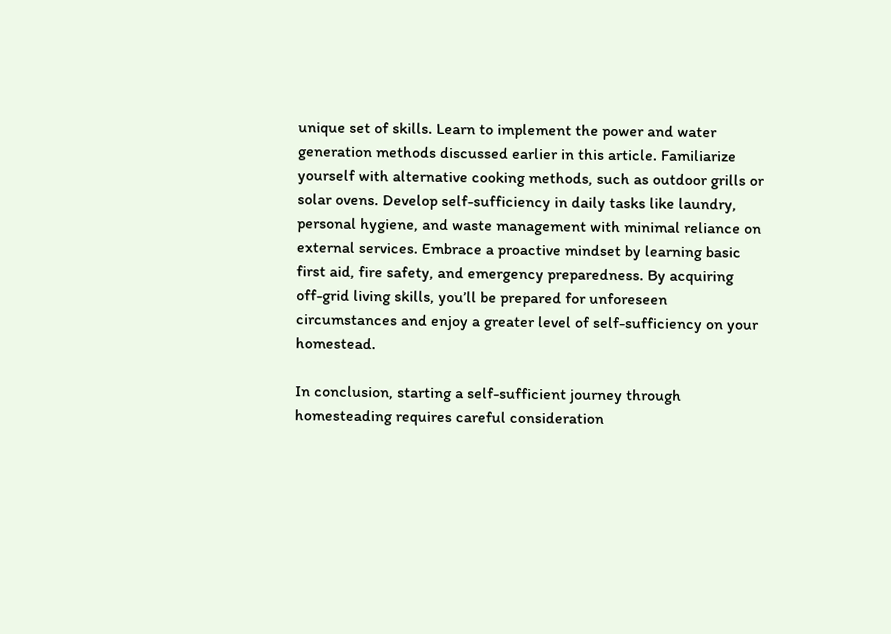unique set of skills. Learn to implement the power and water generation methods discussed earlier in this article. Familiarize yourself with alternative cooking methods, such as outdoor grills or solar ovens. Develop self-sufficiency in daily tasks like laundry, personal hygiene, and waste management with minimal reliance on external services. Embrace a proactive mindset by learning basic first aid, fire safety, and emergency preparedness. By acquiring off-grid living skills, you’ll be prepared for unforeseen circumstances and enjoy a greater level of self-sufficiency on your homestead.

In conclusion, starting a self-sufficient journey through homesteading requires careful consideration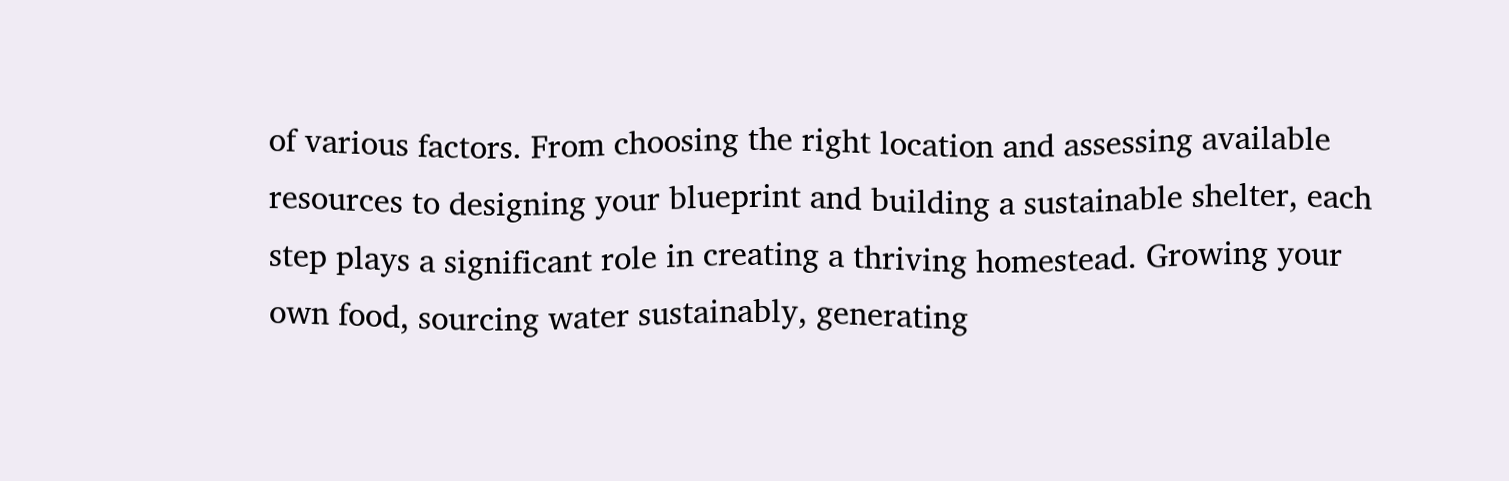of various factors. From choosing the right location and assessing available resources to designing your blueprint and building a sustainable shelter, each step plays a significant role in creating a thriving homestead. Growing your own food, sourcing water sustainably, generating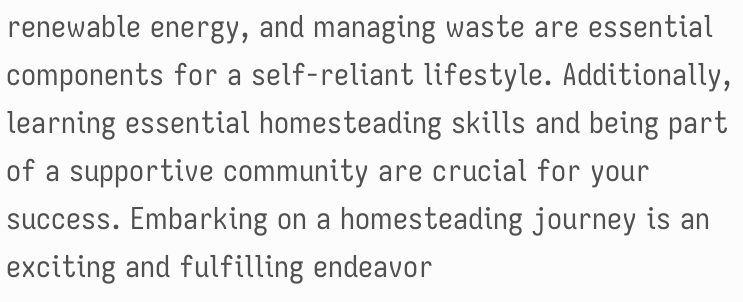renewable energy, and managing waste are essential components for a self-reliant lifestyle. Additionally, learning essential homesteading skills and being part of a supportive community are crucial for your success. Embarking on a homesteading journey is an exciting and fulfilling endeavor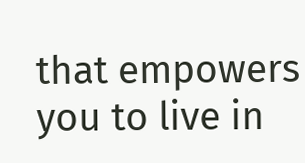that empowers you to live in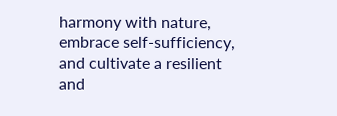harmony with nature, embrace self-sufficiency, and cultivate a resilient and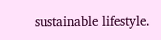sustainable lifestyle.